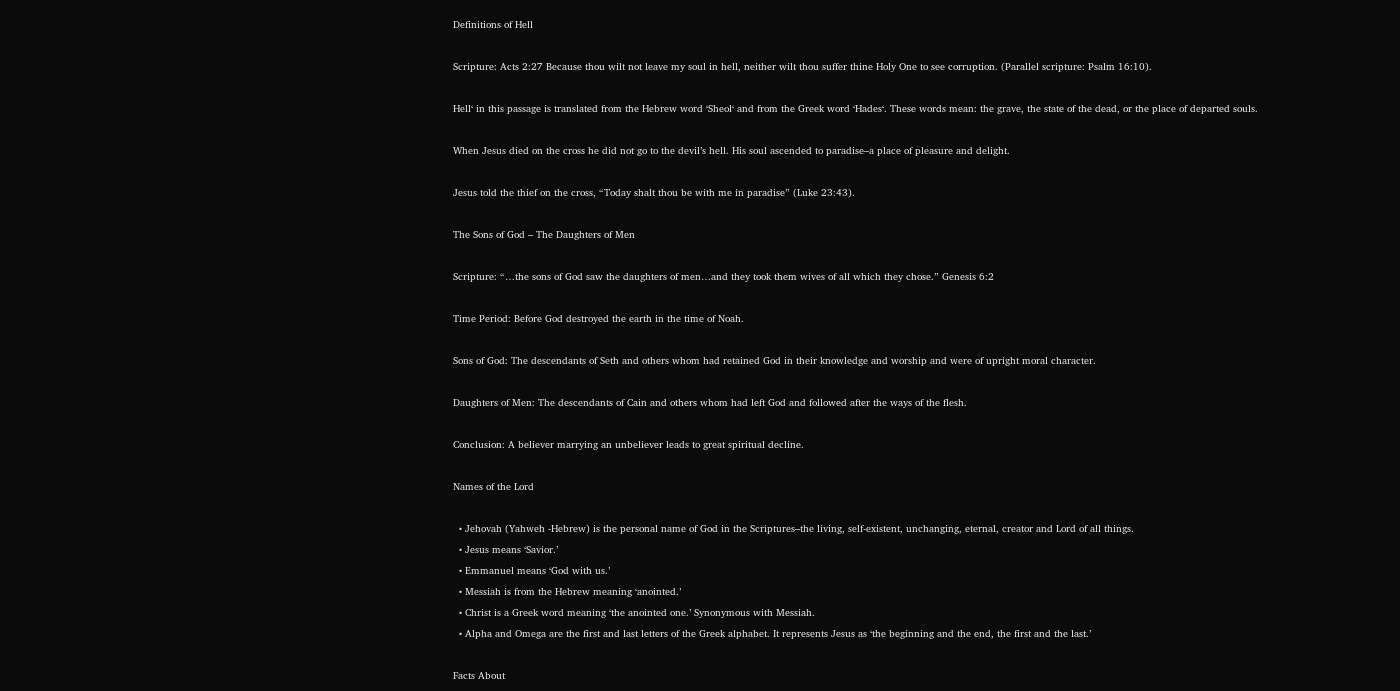Definitions of Hell

Scripture: Acts 2:27 Because thou wilt not leave my soul in hell, neither wilt thou suffer thine Holy One to see corruption. (Parallel scripture: Psalm 16:10).

Hell‘ in this passage is translated from the Hebrew word ‘Sheol‘ and from the Greek word ‘Hades‘. These words mean: the grave, the state of the dead, or the place of departed souls.

When Jesus died on the cross he did not go to the devil’s hell. His soul ascended to paradise–a place of pleasure and delight.

Jesus told the thief on the cross, “Today shalt thou be with me in paradise” (Luke 23:43).

The Sons of God – The Daughters of Men

Scripture: “…the sons of God saw the daughters of men…and they took them wives of all which they chose.” Genesis 6:2

Time Period: Before God destroyed the earth in the time of Noah.

Sons of God: The descendants of Seth and others whom had retained God in their knowledge and worship and were of upright moral character.

Daughters of Men: The descendants of Cain and others whom had left God and followed after the ways of the flesh.

Conclusion: A believer marrying an unbeliever leads to great spiritual decline.

Names of the Lord

  • Jehovah (Yahweh -Hebrew) is the personal name of God in the Scriptures–the living, self-existent, unchanging, eternal, creator and Lord of all things.
  • Jesus means ‘Savior.’
  • Emmanuel means ‘God with us.’
  • Messiah is from the Hebrew meaning ‘anointed.’
  • Christ is a Greek word meaning ‘the anointed one.’ Synonymous with Messiah.
  • Alpha and Omega are the first and last letters of the Greek alphabet. It represents Jesus as ‘the beginning and the end, the first and the last.’

Facts About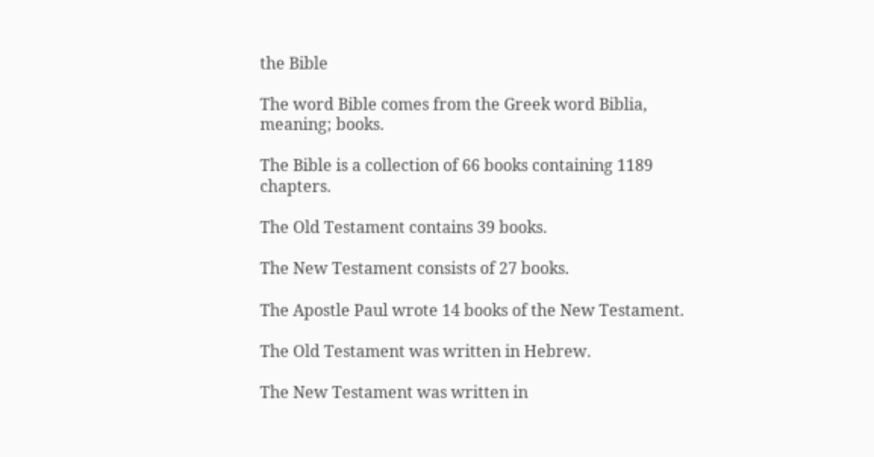the Bible

The word Bible comes from the Greek word Biblia, meaning; books.

The Bible is a collection of 66 books containing 1189 chapters.

The Old Testament contains 39 books.

The New Testament consists of 27 books.

The Apostle Paul wrote 14 books of the New Testament.

The Old Testament was written in Hebrew.

The New Testament was written in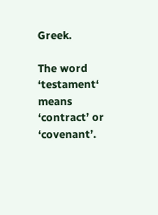Greek.

The word ‘testament‘ means ‘contract’ or ‘covenant’.